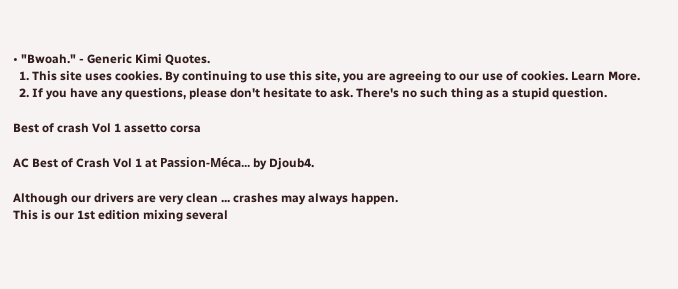• "Bwoah." - Generic Kimi Quotes.
  1. This site uses cookies. By continuing to use this site, you are agreeing to our use of cookies. Learn More.
  2. If you have any questions, please don't hesitate to ask. There's no such thing as a stupid question.

Best of crash Vol 1 assetto corsa

AC Best of Crash Vol 1 at Passion-Méca... by Djoub4.

Although our drivers are very clean ... crashes may always happen.
This is our 1st edition mixing several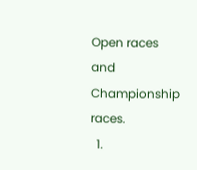Open races and Championship races.
  1.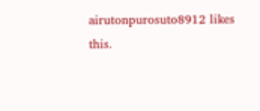airutonpurosuto8912 likes this.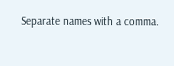Separate names with a comma.